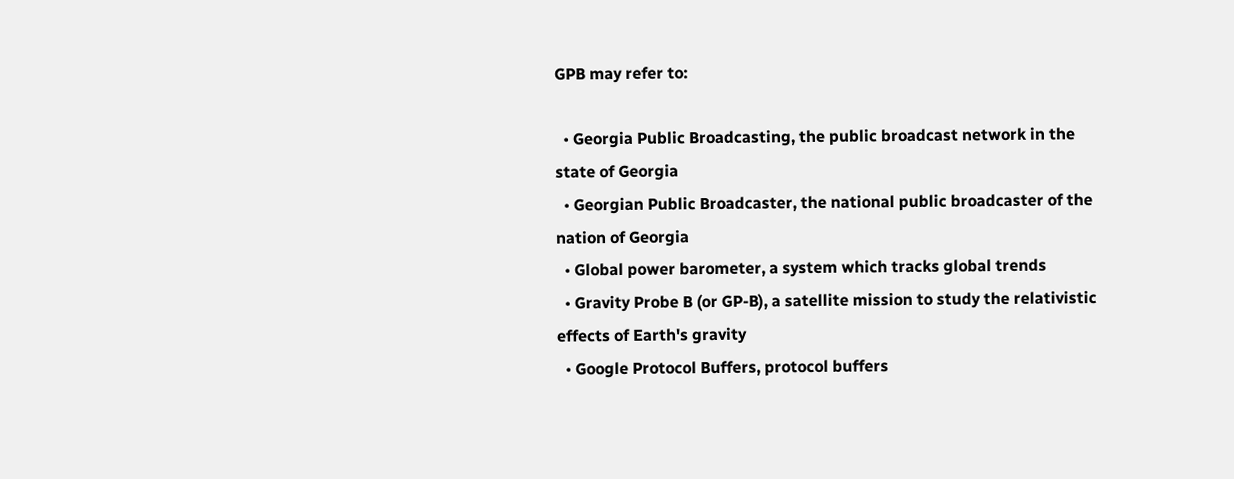GPB may refer to:

  • Georgia Public Broadcasting, the public broadcast network in the state of Georgia
  • Georgian Public Broadcaster, the national public broadcaster of the nation of Georgia
  • Global power barometer, a system which tracks global trends
  • Gravity Probe B (or GP-B), a satellite mission to study the relativistic effects of Earth's gravity
  • Google Protocol Buffers, protocol buffers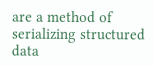are a method of serializing structured data